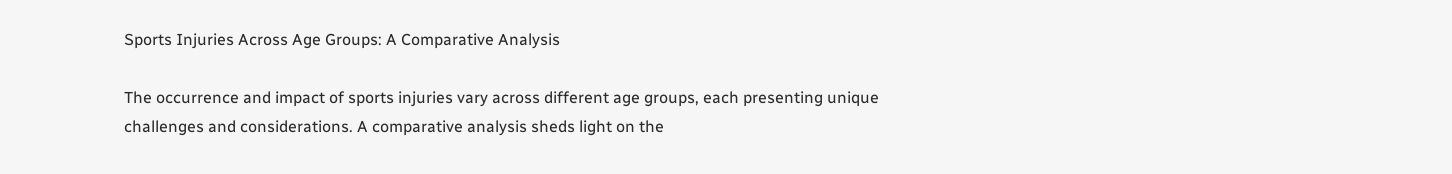Sports Injuries Across Age Groups: A Comparative Analysis

The occurrence and impact of sports injuries vary across different age groups, each presenting unique challenges and considerations. A comparative analysis sheds light on the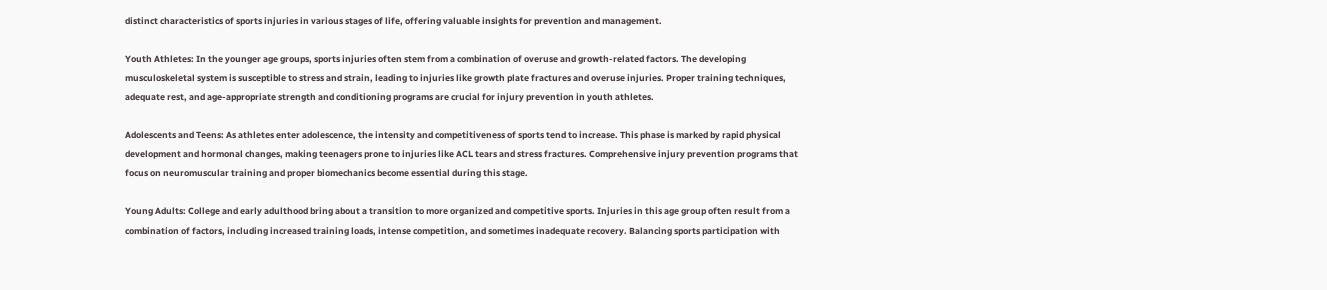distinct characteristics of sports injuries in various stages of life, offering valuable insights for prevention and management.

Youth Athletes: In the younger age groups, sports injuries often stem from a combination of overuse and growth-related factors. The developing musculoskeletal system is susceptible to stress and strain, leading to injuries like growth plate fractures and overuse injuries. Proper training techniques, adequate rest, and age-appropriate strength and conditioning programs are crucial for injury prevention in youth athletes.

Adolescents and Teens: As athletes enter adolescence, the intensity and competitiveness of sports tend to increase. This phase is marked by rapid physical development and hormonal changes, making teenagers prone to injuries like ACL tears and stress fractures. Comprehensive injury prevention programs that focus on neuromuscular training and proper biomechanics become essential during this stage.

Young Adults: College and early adulthood bring about a transition to more organized and competitive sports. Injuries in this age group often result from a combination of factors, including increased training loads, intense competition, and sometimes inadequate recovery. Balancing sports participation with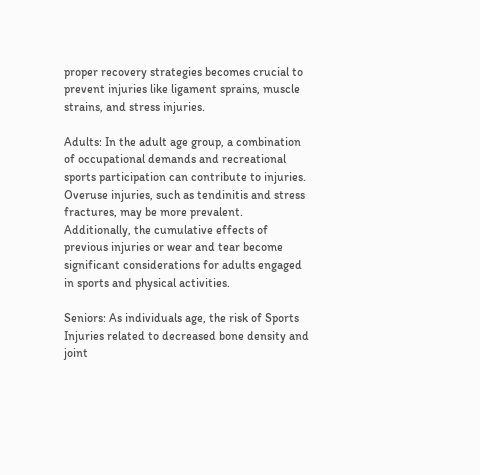proper recovery strategies becomes crucial to prevent injuries like ligament sprains, muscle strains, and stress injuries.

Adults: In the adult age group, a combination of occupational demands and recreational sports participation can contribute to injuries. Overuse injuries, such as tendinitis and stress fractures, may be more prevalent. Additionally, the cumulative effects of previous injuries or wear and tear become significant considerations for adults engaged in sports and physical activities.

Seniors: As individuals age, the risk of Sports Injuries related to decreased bone density and joint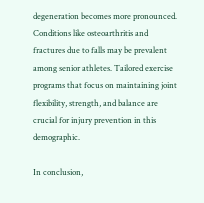degeneration becomes more pronounced. Conditions like osteoarthritis and fractures due to falls may be prevalent among senior athletes. Tailored exercise programs that focus on maintaining joint flexibility, strength, and balance are crucial for injury prevention in this demographic.

In conclusion,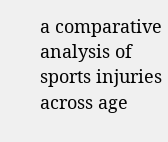a comparative analysis of sports injuries across age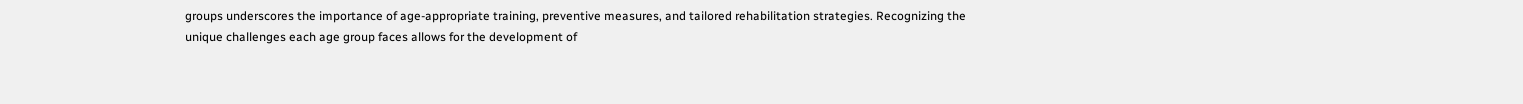groups underscores the importance of age-appropriate training, preventive measures, and tailored rehabilitation strategies. Recognizing the unique challenges each age group faces allows for the development of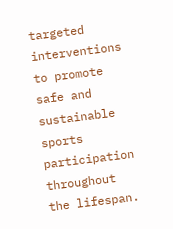targeted interventions to promote safe and sustainable sports participation throughout the lifespan.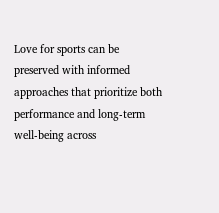Love for sports can be preserved with informed approaches that prioritize both performance and long-term well-being across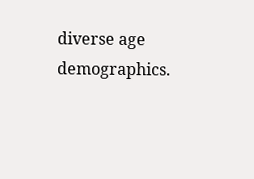diverse age demographics.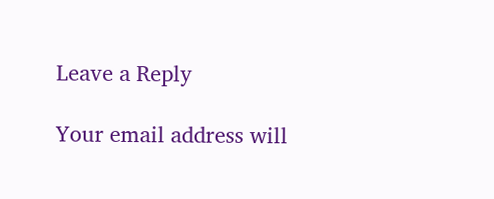Leave a Reply

Your email address will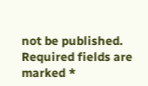not be published. Required fields are marked *